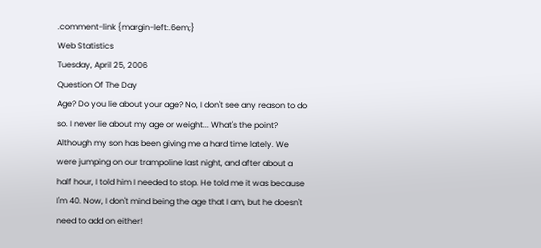.comment-link {margin-left:.6em;}
Web Statistics
Tuesday, April 25, 2006
Question Of The Day
Age? Do you lie about your age? No, I don't see any reason to do so. I never lie about my age or weight... What's the point? Although my son has been giving me a hard time lately. We were jumping on our trampoline last night, and after about a half hour, I told him I needed to stop. He told me it was because I'm 40. Now, I don't mind being the age that I am, but he doesn't need to add on either!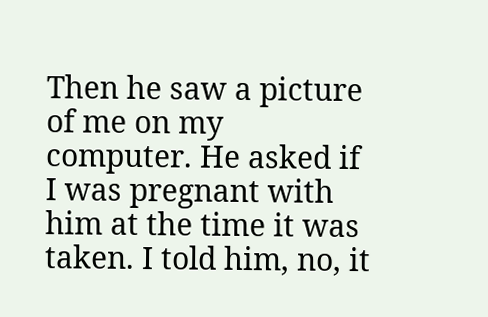Then he saw a picture of me on my computer. He asked if I was pregnant with him at the time it was taken. I told him, no, it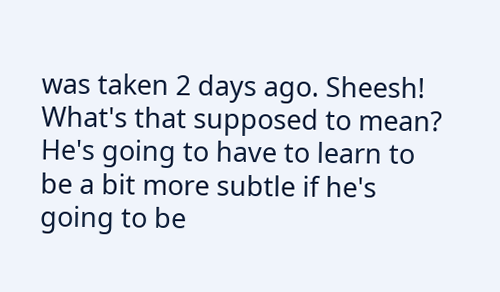was taken 2 days ago. Sheesh! What's that supposed to mean? He's going to have to learn to be a bit more subtle if he's going to be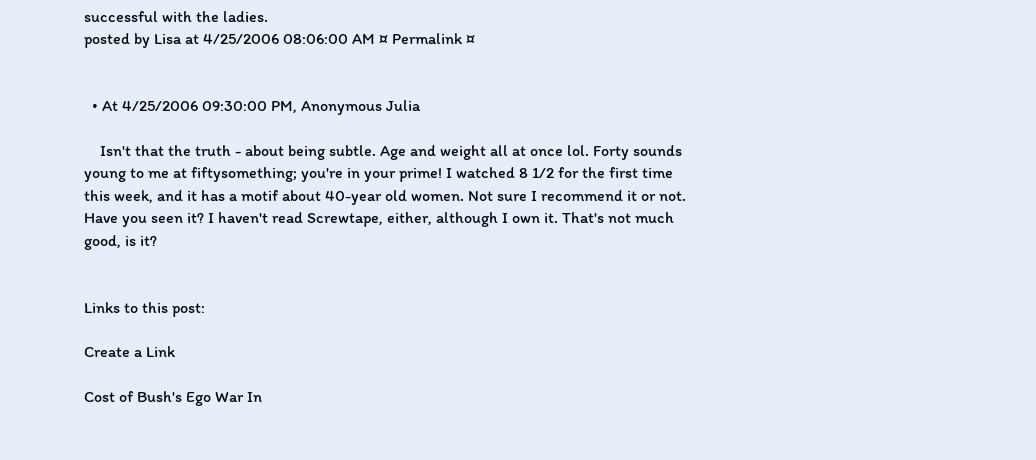successful with the ladies.
posted by Lisa at 4/25/2006 08:06:00 AM ¤ Permalink ¤


  • At 4/25/2006 09:30:00 PM, Anonymous Julia

    Isn't that the truth - about being subtle. Age and weight all at once lol. Forty sounds young to me at fiftysomething; you're in your prime! I watched 8 1/2 for the first time this week, and it has a motif about 40-year old women. Not sure I recommend it or not. Have you seen it? I haven't read Screwtape, either, although I own it. That's not much good, is it?


Links to this post:

Create a Link

Cost of Bush's Ego War In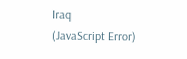Iraq
(JavaScript Error)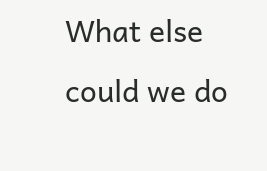What else could we do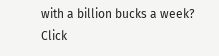with a billion bucks a week?
Click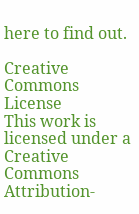here to find out.

Creative Commons License
This work is licensed under a Creative Commons Attribution-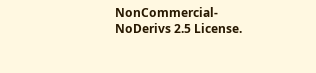NonCommercial-NoDerivs 2.5 License.